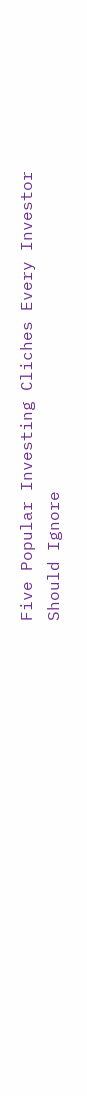Five Popular Investing Cliches Every Investor Should Ignore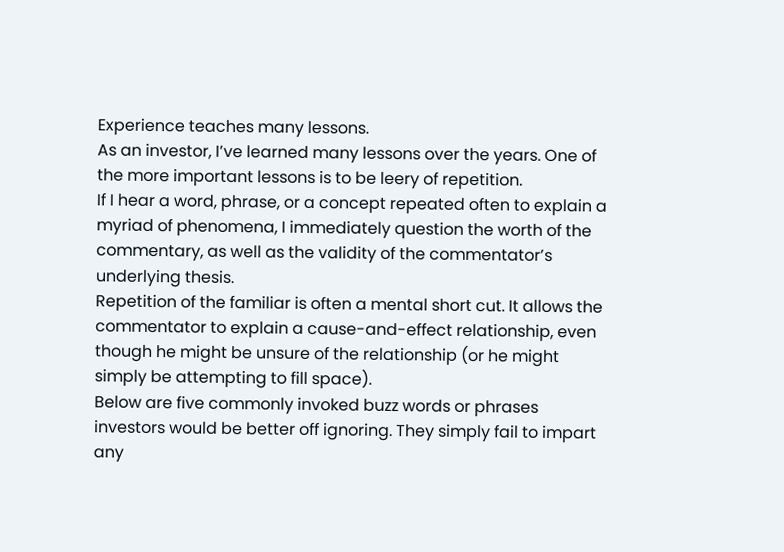Experience teaches many lessons.
As an investor, I’ve learned many lessons over the years. One of the more important lessons is to be leery of repetition.
If I hear a word, phrase, or a concept repeated often to explain a myriad of phenomena, I immediately question the worth of the commentary, as well as the validity of the commentator’s underlying thesis.
Repetition of the familiar is often a mental short cut. It allows the commentator to explain a cause-and-effect relationship, even though he might be unsure of the relationship (or he might simply be attempting to fill space).
Below are five commonly invoked buzz words or phrases investors would be better off ignoring. They simply fail to impart any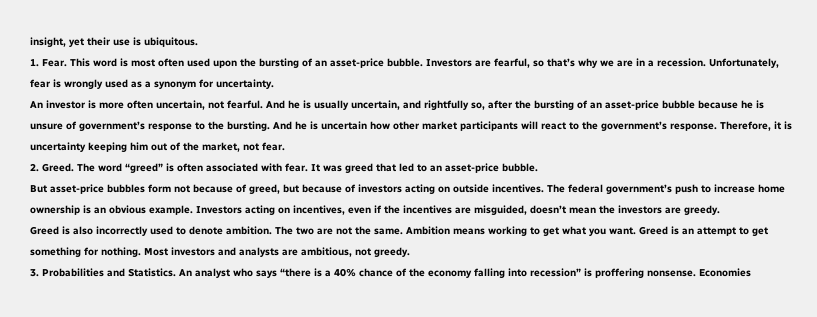insight, yet their use is ubiquitous.
1. Fear. This word is most often used upon the bursting of an asset-price bubble. Investors are fearful, so that’s why we are in a recession. Unfortunately, fear is wrongly used as a synonym for uncertainty.
An investor is more often uncertain, not fearful. And he is usually uncertain, and rightfully so, after the bursting of an asset-price bubble because he is unsure of government’s response to the bursting. And he is uncertain how other market participants will react to the government’s response. Therefore, it is uncertainty keeping him out of the market, not fear.
2. Greed. The word “greed” is often associated with fear. It was greed that led to an asset-price bubble.
But asset-price bubbles form not because of greed, but because of investors acting on outside incentives. The federal government’s push to increase home ownership is an obvious example. Investors acting on incentives, even if the incentives are misguided, doesn’t mean the investors are greedy.
Greed is also incorrectly used to denote ambition. The two are not the same. Ambition means working to get what you want. Greed is an attempt to get something for nothing. Most investors and analysts are ambitious, not greedy.
3. Probabilities and Statistics. An analyst who says “there is a 40% chance of the economy falling into recession” is proffering nonsense. Economies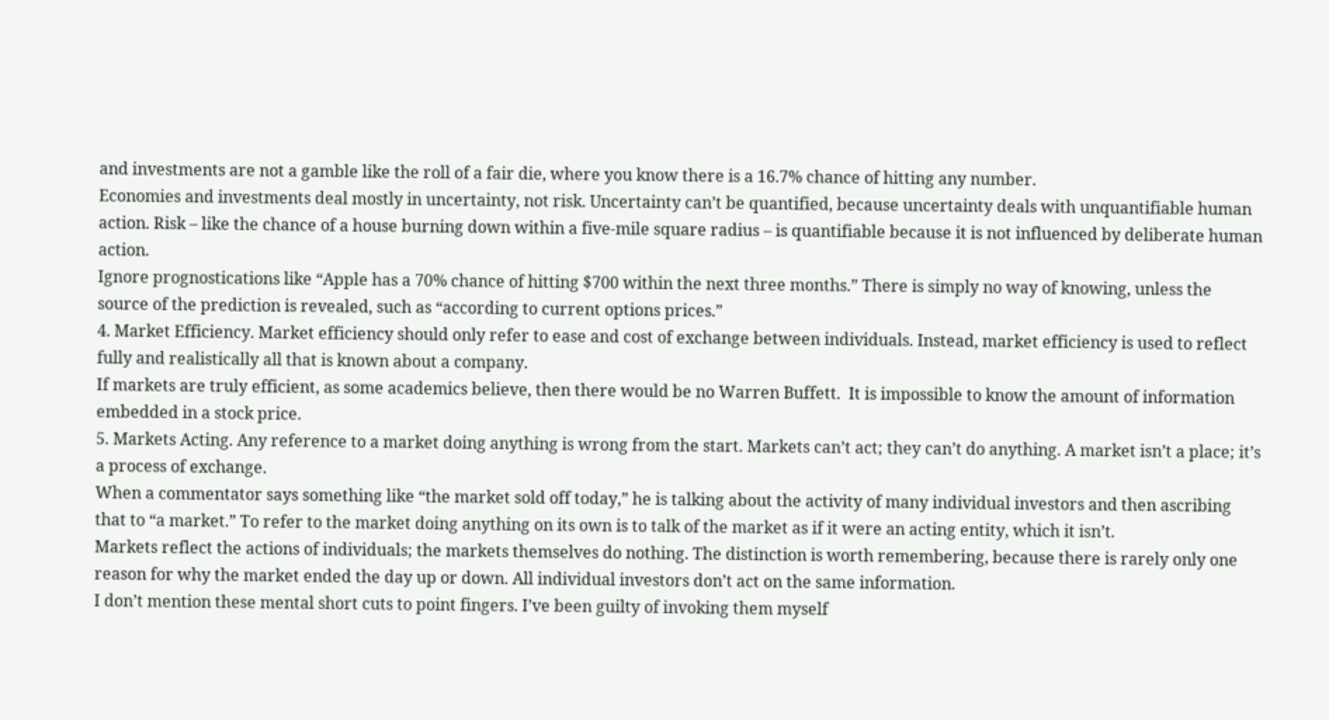and investments are not a gamble like the roll of a fair die, where you know there is a 16.7% chance of hitting any number.
Economies and investments deal mostly in uncertainty, not risk. Uncertainty can’t be quantified, because uncertainty deals with unquantifiable human action. Risk – like the chance of a house burning down within a five-mile square radius – is quantifiable because it is not influenced by deliberate human action.
Ignore prognostications like “Apple has a 70% chance of hitting $700 within the next three months.” There is simply no way of knowing, unless the source of the prediction is revealed, such as “according to current options prices.”
4. Market Efficiency. Market efficiency should only refer to ease and cost of exchange between individuals. Instead, market efficiency is used to reflect fully and realistically all that is known about a company.
If markets are truly efficient, as some academics believe, then there would be no Warren Buffett.  It is impossible to know the amount of information embedded in a stock price.
5. Markets Acting. Any reference to a market doing anything is wrong from the start. Markets can’t act; they can’t do anything. A market isn’t a place; it’s a process of exchange.
When a commentator says something like “the market sold off today,” he is talking about the activity of many individual investors and then ascribing that to “a market.” To refer to the market doing anything on its own is to talk of the market as if it were an acting entity, which it isn’t.
Markets reflect the actions of individuals; the markets themselves do nothing. The distinction is worth remembering, because there is rarely only one reason for why the market ended the day up or down. All individual investors don’t act on the same information.
I don’t mention these mental short cuts to point fingers. I’ve been guilty of invoking them myself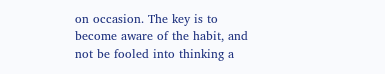on occasion. The key is to become aware of the habit, and not be fooled into thinking a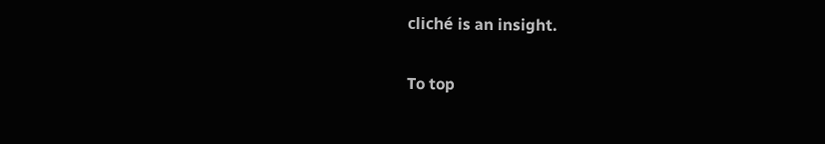cliché is an insight.

To top